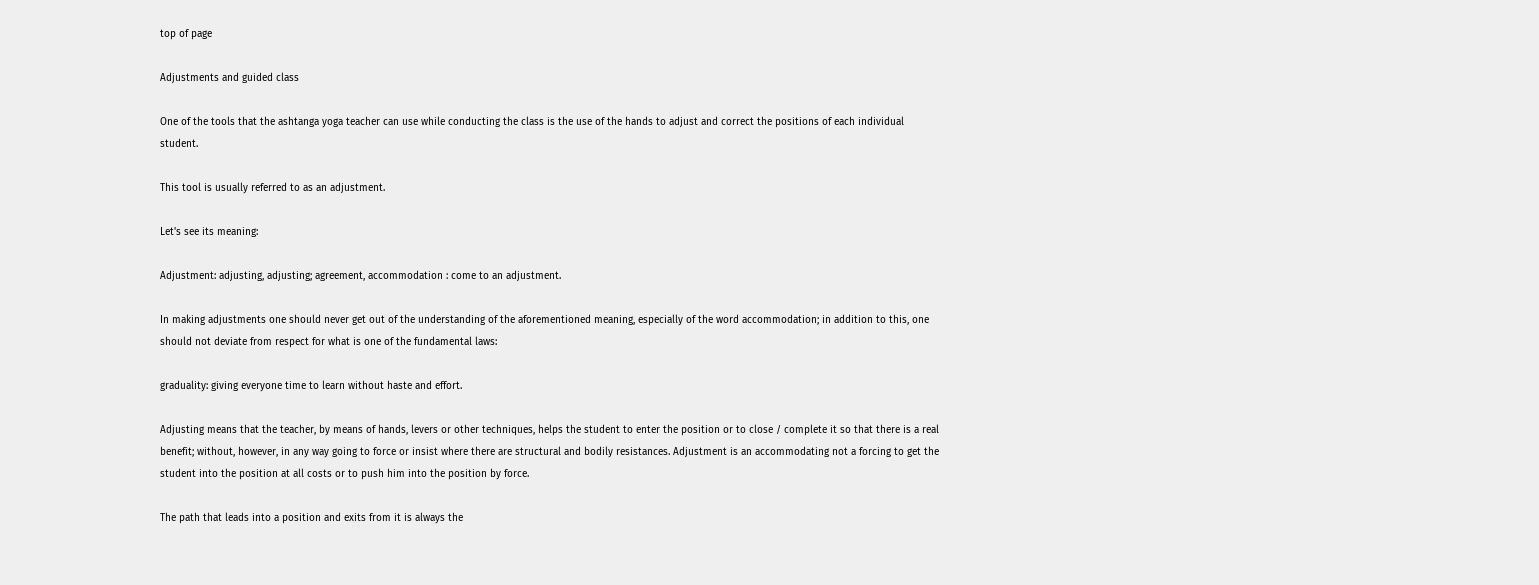top of page

Adjustments and guided class

One of the tools that the ashtanga yoga teacher can use while conducting the class is the use of the hands to adjust and correct the positions of each individual student.

This tool is usually referred to as an adjustment.

Let's see its meaning:

Adjustment: adjusting, adjusting; agreement, accommodation : come to an adjustment.

In making adjustments one should never get out of the understanding of the aforementioned meaning, especially of the word accommodation; in addition to this, one should not deviate from respect for what is one of the fundamental laws:

graduality: giving everyone time to learn without haste and effort.

Adjusting means that the teacher, by means of hands, levers or other techniques, helps the student to enter the position or to close / complete it so that there is a real benefit; without, however, in any way going to force or insist where there are structural and bodily resistances. Adjustment is an accommodating not a forcing to get the student into the position at all costs or to push him into the position by force.

The path that leads into a position and exits from it is always the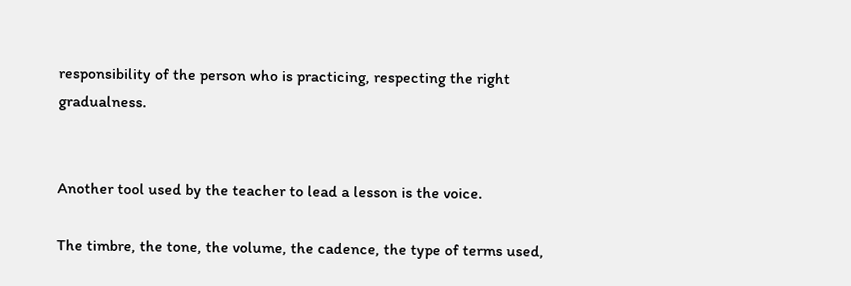responsibility of the person who is practicing, respecting the right gradualness.


Another tool used by the teacher to lead a lesson is the voice.

The timbre, the tone, the volume, the cadence, the type of terms used,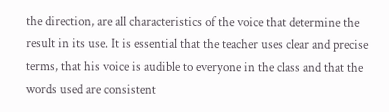the direction, are all characteristics of the voice that determine the result in its use. It is essential that the teacher uses clear and precise terms, that his voice is audible to everyone in the class and that the words used are consistent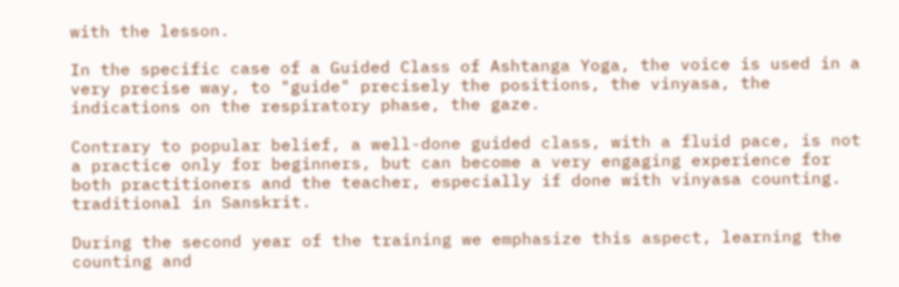with the lesson.

In the specific case of a Guided Class of Ashtanga Yoga, the voice is used in a very precise way, to "guide" precisely the positions, the vinyasa, the indications on the respiratory phase, the gaze.

Contrary to popular belief, a well-done guided class, with a fluid pace, is not a practice only for beginners, but can become a very engaging experience for both practitioners and the teacher, especially if done with vinyasa counting. traditional in Sanskrit.

During the second year of the training we emphasize this aspect, learning the counting and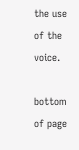the use of the voice.

bottom of page